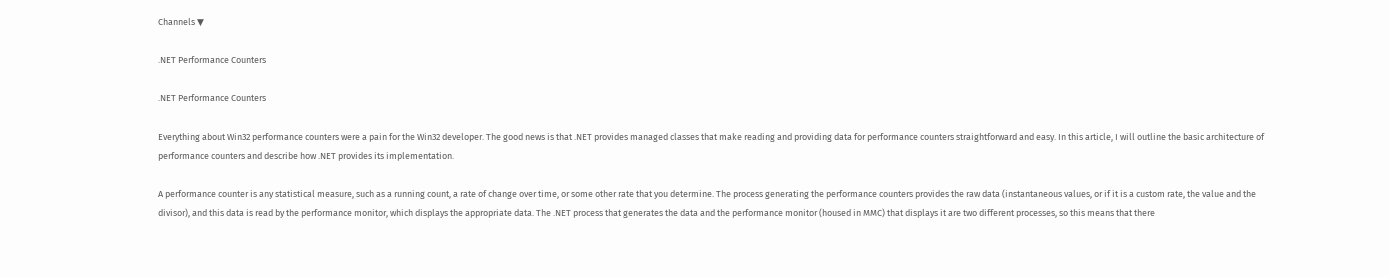Channels ▼

.NET Performance Counters

.NET Performance Counters

Everything about Win32 performance counters were a pain for the Win32 developer. The good news is that .NET provides managed classes that make reading and providing data for performance counters straightforward and easy. In this article, I will outline the basic architecture of performance counters and describe how .NET provides its implementation.

A performance counter is any statistical measure, such as a running count, a rate of change over time, or some other rate that you determine. The process generating the performance counters provides the raw data (instantaneous values, or if it is a custom rate, the value and the divisor), and this data is read by the performance monitor, which displays the appropriate data. The .NET process that generates the data and the performance monitor (housed in MMC) that displays it are two different processes, so this means that there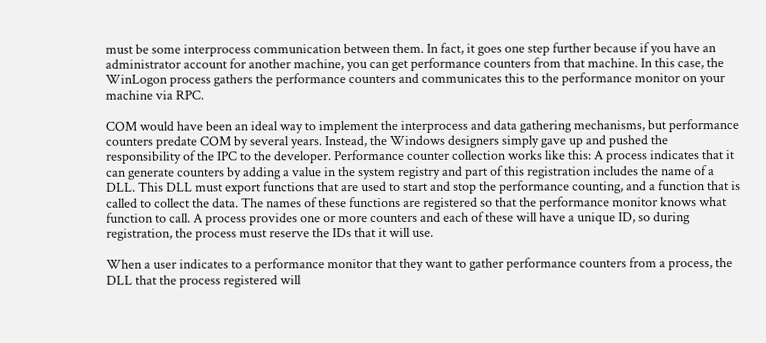must be some interprocess communication between them. In fact, it goes one step further because if you have an administrator account for another machine, you can get performance counters from that machine. In this case, the WinLogon process gathers the performance counters and communicates this to the performance monitor on your machine via RPC.

COM would have been an ideal way to implement the interprocess and data gathering mechanisms, but performance counters predate COM by several years. Instead, the Windows designers simply gave up and pushed the responsibility of the IPC to the developer. Performance counter collection works like this: A process indicates that it can generate counters by adding a value in the system registry and part of this registration includes the name of a DLL. This DLL must export functions that are used to start and stop the performance counting, and a function that is called to collect the data. The names of these functions are registered so that the performance monitor knows what function to call. A process provides one or more counters and each of these will have a unique ID, so during registration, the process must reserve the IDs that it will use.

When a user indicates to a performance monitor that they want to gather performance counters from a process, the DLL that the process registered will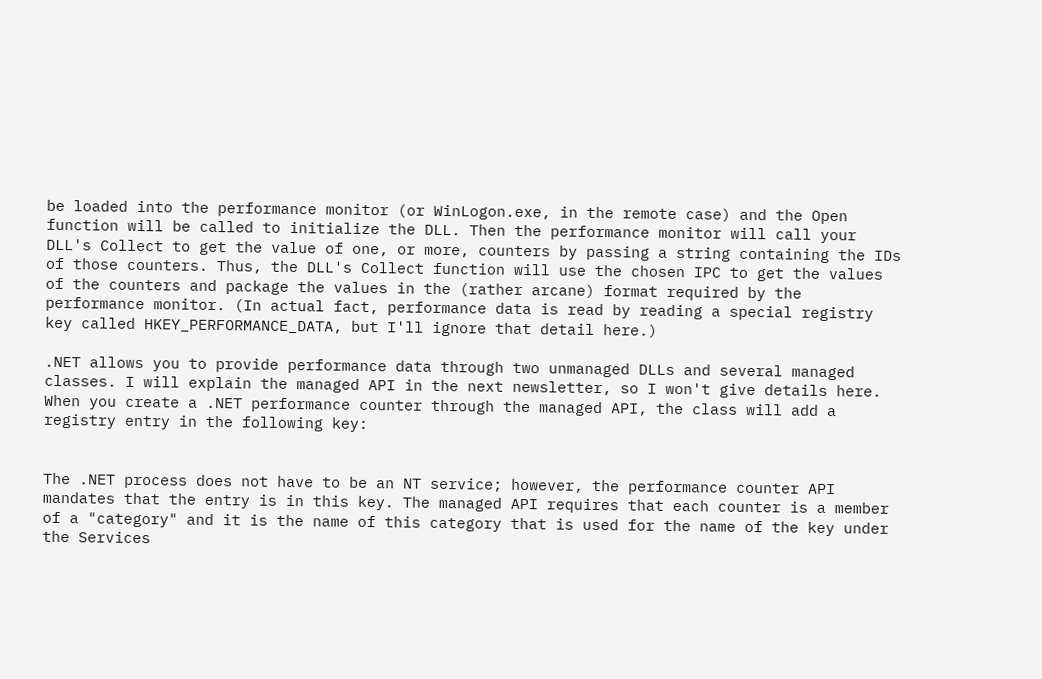be loaded into the performance monitor (or WinLogon.exe, in the remote case) and the Open function will be called to initialize the DLL. Then the performance monitor will call your DLL's Collect to get the value of one, or more, counters by passing a string containing the IDs of those counters. Thus, the DLL's Collect function will use the chosen IPC to get the values of the counters and package the values in the (rather arcane) format required by the performance monitor. (In actual fact, performance data is read by reading a special registry key called HKEY_PERFORMANCE_DATA, but I'll ignore that detail here.)

.NET allows you to provide performance data through two unmanaged DLLs and several managed classes. I will explain the managed API in the next newsletter, so I won't give details here. When you create a .NET performance counter through the managed API, the class will add a registry entry in the following key:


The .NET process does not have to be an NT service; however, the performance counter API mandates that the entry is in this key. The managed API requires that each counter is a member of a "category" and it is the name of this category that is used for the name of the key under the Services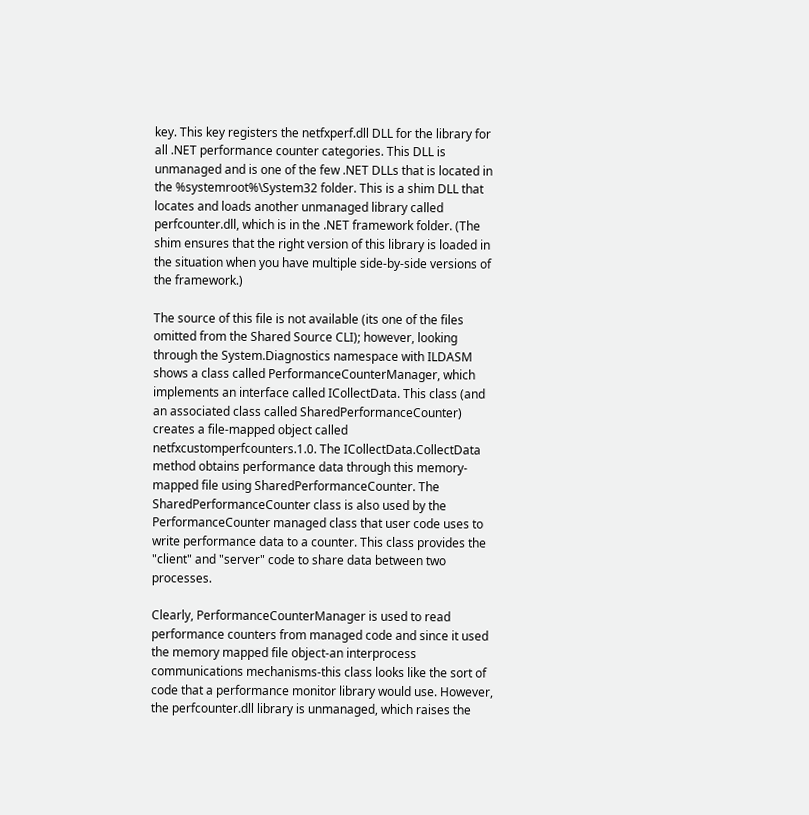key. This key registers the netfxperf.dll DLL for the library for all .NET performance counter categories. This DLL is unmanaged and is one of the few .NET DLLs that is located in the %systemroot%\System32 folder. This is a shim DLL that locates and loads another unmanaged library called perfcounter.dll, which is in the .NET framework folder. (The shim ensures that the right version of this library is loaded in the situation when you have multiple side-by-side versions of the framework.)

The source of this file is not available (its one of the files omitted from the Shared Source CLI); however, looking through the System.Diagnostics namespace with ILDASM shows a class called PerformanceCounterManager, which implements an interface called ICollectData. This class (and an associated class called SharedPerformanceCounter) creates a file-mapped object called netfxcustomperfcounters.1.0. The ICollectData.CollectData method obtains performance data through this memory-mapped file using SharedPerformanceCounter. The SharedPerformanceCounter class is also used by the PerformanceCounter managed class that user code uses to write performance data to a counter. This class provides the "client" and "server" code to share data between two processes.

Clearly, PerformanceCounterManager is used to read performance counters from managed code and since it used the memory mapped file object-an interprocess communications mechanisms-this class looks like the sort of code that a performance monitor library would use. However, the perfcounter.dll library is unmanaged, which raises the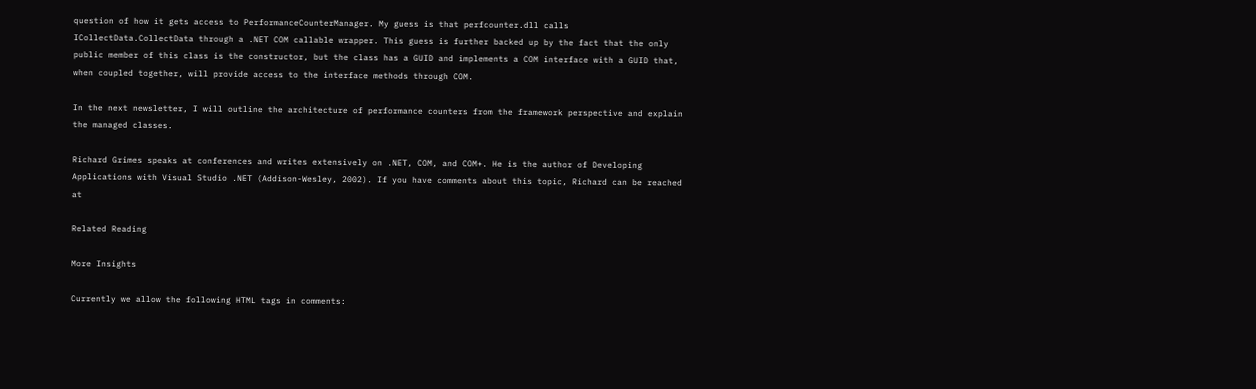question of how it gets access to PerformanceCounterManager. My guess is that perfcounter.dll calls ICollectData.CollectData through a .NET COM callable wrapper. This guess is further backed up by the fact that the only public member of this class is the constructor, but the class has a GUID and implements a COM interface with a GUID that, when coupled together, will provide access to the interface methods through COM.

In the next newsletter, I will outline the architecture of performance counters from the framework perspective and explain the managed classes.

Richard Grimes speaks at conferences and writes extensively on .NET, COM, and COM+. He is the author of Developing Applications with Visual Studio .NET (Addison-Wesley, 2002). If you have comments about this topic, Richard can be reached at

Related Reading

More Insights

Currently we allow the following HTML tags in comments: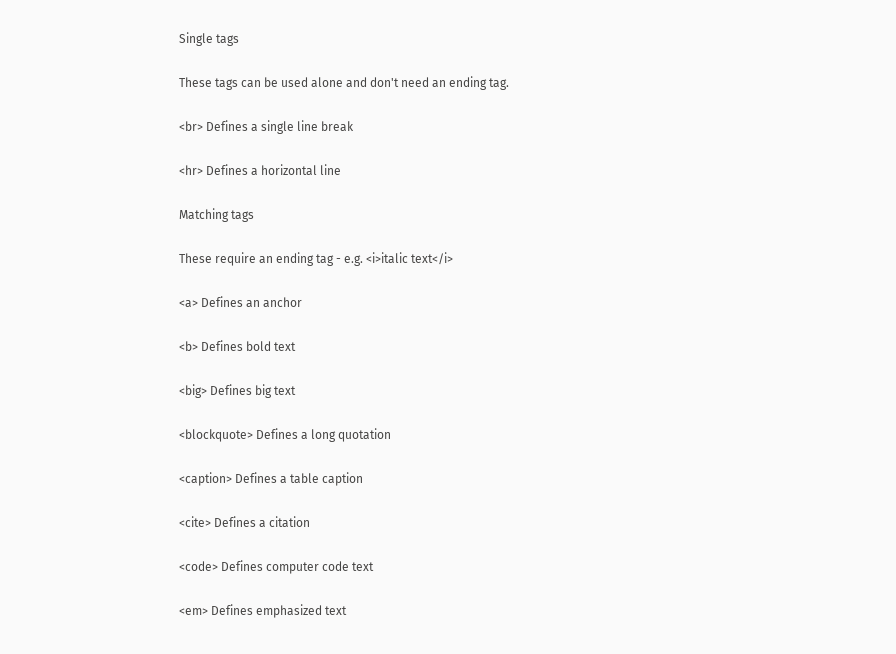Single tags

These tags can be used alone and don't need an ending tag.

<br> Defines a single line break

<hr> Defines a horizontal line

Matching tags

These require an ending tag - e.g. <i>italic text</i>

<a> Defines an anchor

<b> Defines bold text

<big> Defines big text

<blockquote> Defines a long quotation

<caption> Defines a table caption

<cite> Defines a citation

<code> Defines computer code text

<em> Defines emphasized text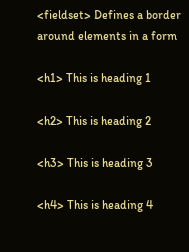<fieldset> Defines a border around elements in a form

<h1> This is heading 1

<h2> This is heading 2

<h3> This is heading 3

<h4> This is heading 4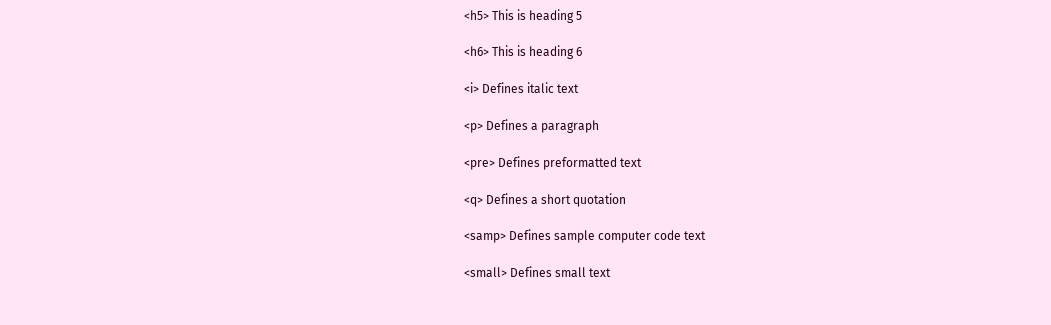<h5> This is heading 5

<h6> This is heading 6

<i> Defines italic text

<p> Defines a paragraph

<pre> Defines preformatted text

<q> Defines a short quotation

<samp> Defines sample computer code text

<small> Defines small text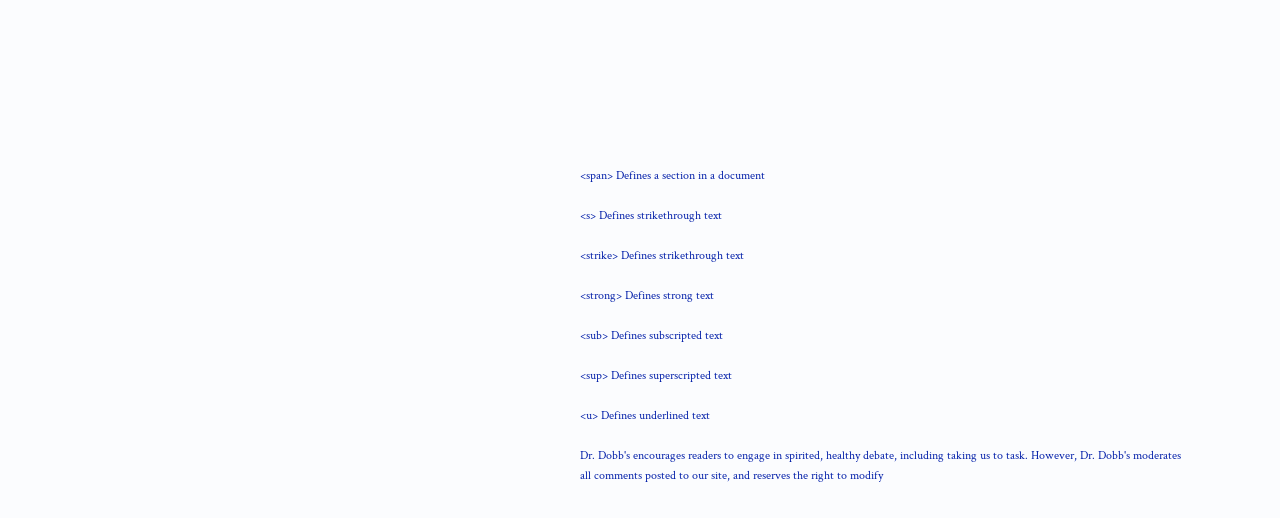<span> Defines a section in a document

<s> Defines strikethrough text

<strike> Defines strikethrough text

<strong> Defines strong text

<sub> Defines subscripted text

<sup> Defines superscripted text

<u> Defines underlined text

Dr. Dobb's encourages readers to engage in spirited, healthy debate, including taking us to task. However, Dr. Dobb's moderates all comments posted to our site, and reserves the right to modify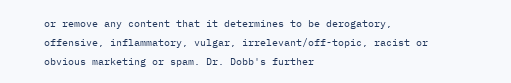or remove any content that it determines to be derogatory, offensive, inflammatory, vulgar, irrelevant/off-topic, racist or obvious marketing or spam. Dr. Dobb's further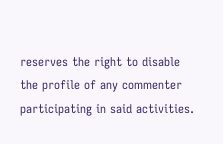reserves the right to disable the profile of any commenter participating in said activities.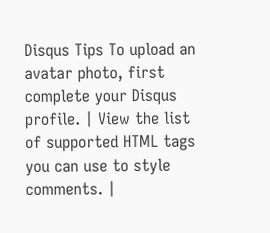Disqus Tips To upload an avatar photo, first complete your Disqus profile. | View the list of supported HTML tags you can use to style comments. |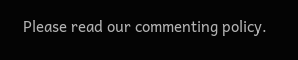Please read our commenting policy.